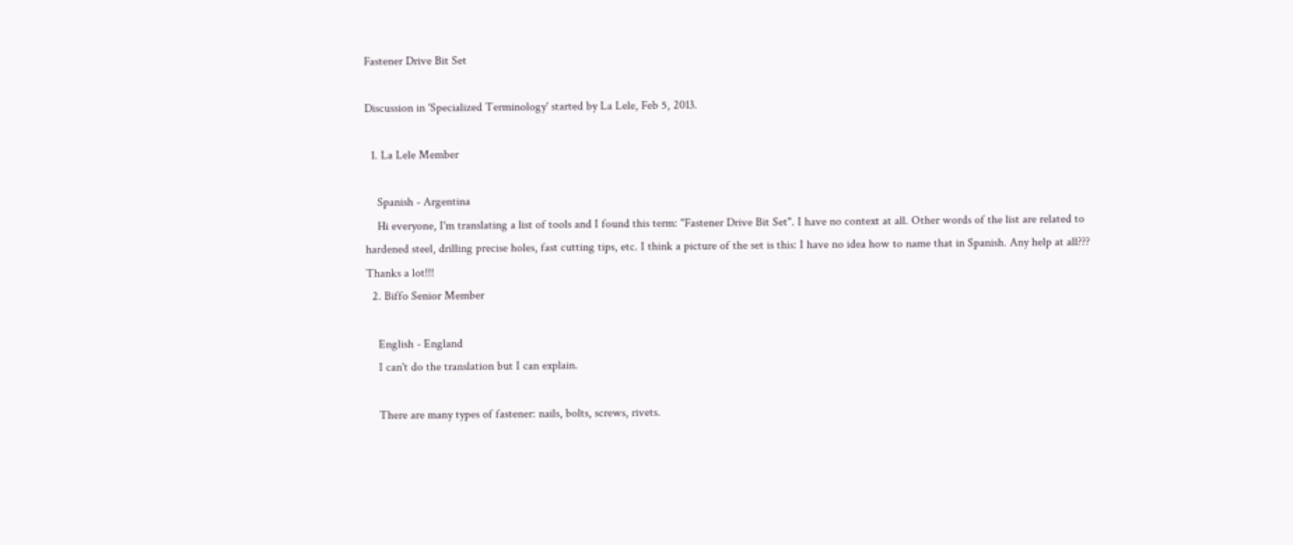Fastener Drive Bit Set

Discussion in 'Specialized Terminology' started by La Lele, Feb 5, 2013.

  1. La Lele Member

    Spanish - Argentina
    Hi everyone, I'm translating a list of tools and I found this term: "Fastener Drive Bit Set". I have no context at all. Other words of the list are related to hardened steel, drilling precise holes, fast cutting tips, etc. I think a picture of the set is this: I have no idea how to name that in Spanish. Any help at all??? Thanks a lot!!!
  2. Biffo Senior Member

    English - England
    I can't do the translation but I can explain.

    There are many types of fastener: nails, bolts, screws, rivets.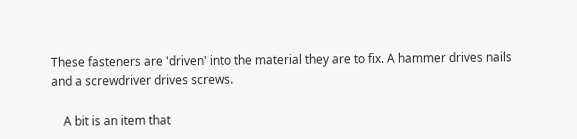These fasteners are 'driven' into the material they are to fix. A hammer drives nails and a screwdriver drives screws.

    A bit is an item that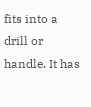fits into a drill or handle. It has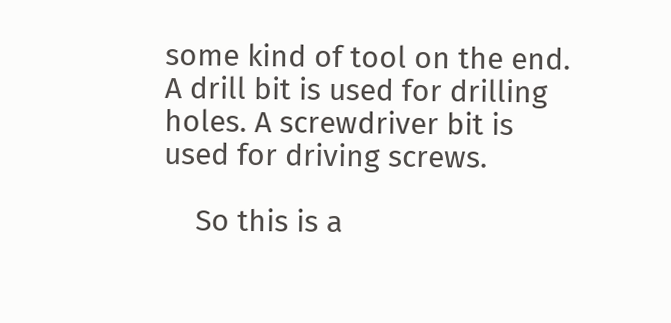some kind of tool on the end. A drill bit is used for drilling holes. A screwdriver bit is used for driving screws.

    So this is a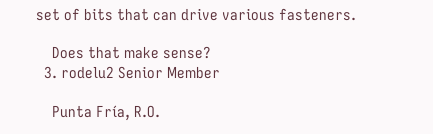set of bits that can drive various fasteners.

    Does that make sense?
  3. rodelu2 Senior Member

    Punta Fría, R.O.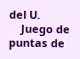del U.
    Juego de puntas de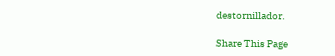destornillador.

Share This Page